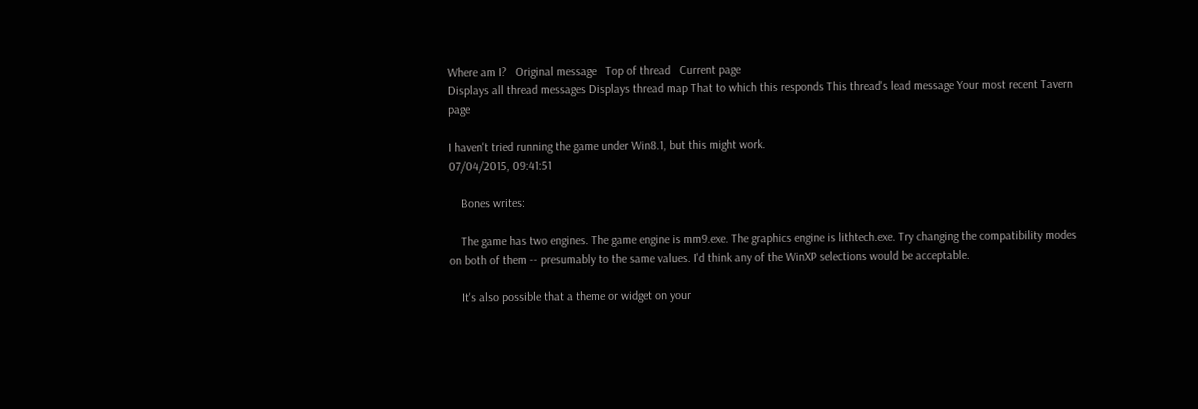Where am I?   Original message   Top of thread   Current page
Displays all thread messages Displays thread map That to which this responds This thread's lead message Your most recent Tavern page

I haven't tried running the game under Win8.1, but this might work.
07/04/2015, 09:41:51

    Bones writes:

    The game has two engines. The game engine is mm9.exe. The graphics engine is lithtech.exe. Try changing the compatibility modes on both of them -- presumably to the same values. I'd think any of the WinXP selections would be acceptable.

    It's also possible that a theme or widget on your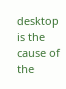desktop is the cause of the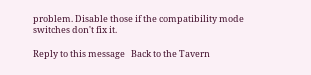problem. Disable those if the compatibility mode switches don't fix it.

Reply to this message   Back to the Tavern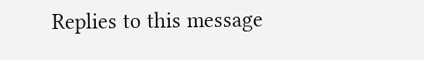Replies to this message